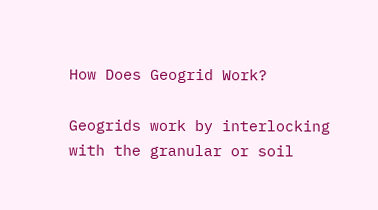How Does Geogrid Work?

Geogrids work by interlocking with the granular or soil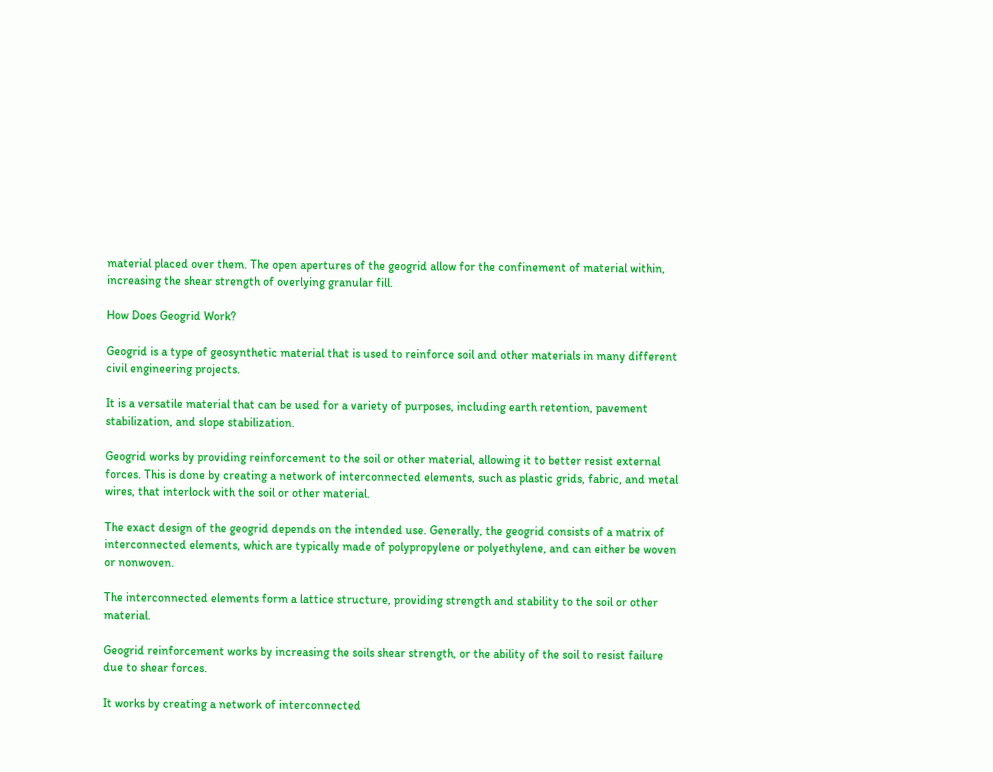material placed over them. The open apertures of the geogrid allow for the confinement of material within, increasing the shear strength of overlying granular fill.

How Does Geogrid Work?

Geogrid is a type of geosynthetic material that is used to reinforce soil and other materials in many different civil engineering projects.

It is a versatile material that can be used for a variety of purposes, including earth retention, pavement stabilization, and slope stabilization.

Geogrid works by providing reinforcement to the soil or other material, allowing it to better resist external forces. This is done by creating a network of interconnected elements, such as plastic grids, fabric, and metal wires, that interlock with the soil or other material.

The exact design of the geogrid depends on the intended use. Generally, the geogrid consists of a matrix of interconnected elements, which are typically made of polypropylene or polyethylene, and can either be woven or nonwoven.

The interconnected elements form a lattice structure, providing strength and stability to the soil or other material.

Geogrid reinforcement works by increasing the soils shear strength, or the ability of the soil to resist failure due to shear forces.

It works by creating a network of interconnected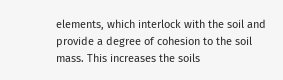elements, which interlock with the soil and provide a degree of cohesion to the soil mass. This increases the soils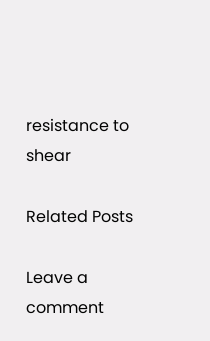resistance to shear

Related Posts

Leave a comment